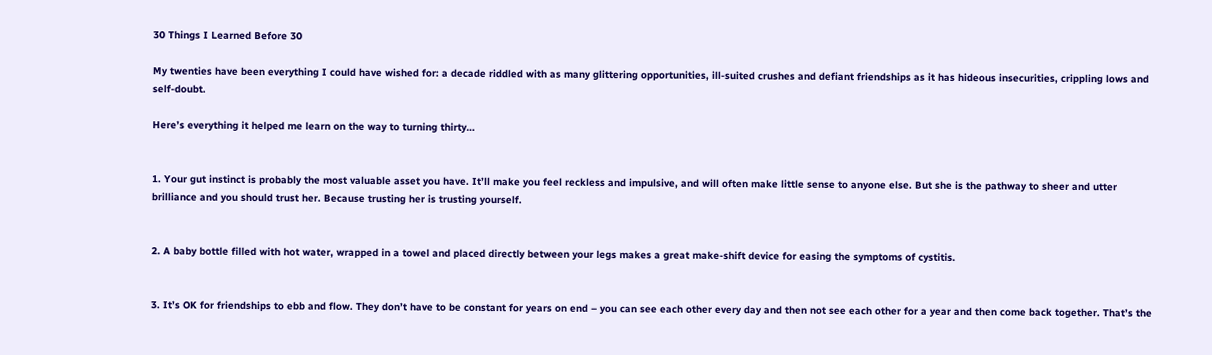30 Things I Learned Before 30

My twenties have been everything I could have wished for: a decade riddled with as many glittering opportunities, ill-suited crushes and defiant friendships as it has hideous insecurities, crippling lows and self-doubt.

Here’s everything it helped me learn on the way to turning thirty…


1. Your gut instinct is probably the most valuable asset you have. It’ll make you feel reckless and impulsive, and will often make little sense to anyone else. But she is the pathway to sheer and utter brilliance and you should trust her. Because trusting her is trusting yourself.


2. A baby bottle filled with hot water, wrapped in a towel and placed directly between your legs makes a great make-shift device for easing the symptoms of cystitis.


3. It’s OK for friendships to ebb and flow. They don’t have to be constant for years on end – you can see each other every day and then not see each other for a year and then come back together. That’s the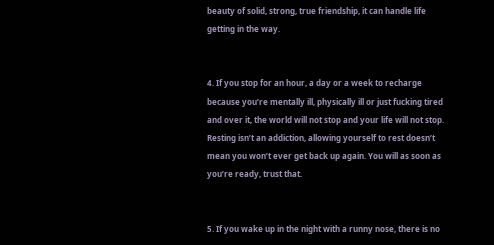beauty of solid, strong, true friendship, it can handle life getting in the way.


4. If you stop for an hour, a day or a week to recharge because you’re mentally ill, physically ill or just fucking tired and over it, the world will not stop and your life will not stop. Resting isn’t an addiction, allowing yourself to rest doesn’t mean you won’t ever get back up again. You will as soon as you’re ready, trust that.


5. If you wake up in the night with a runny nose, there is no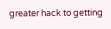greater hack to getting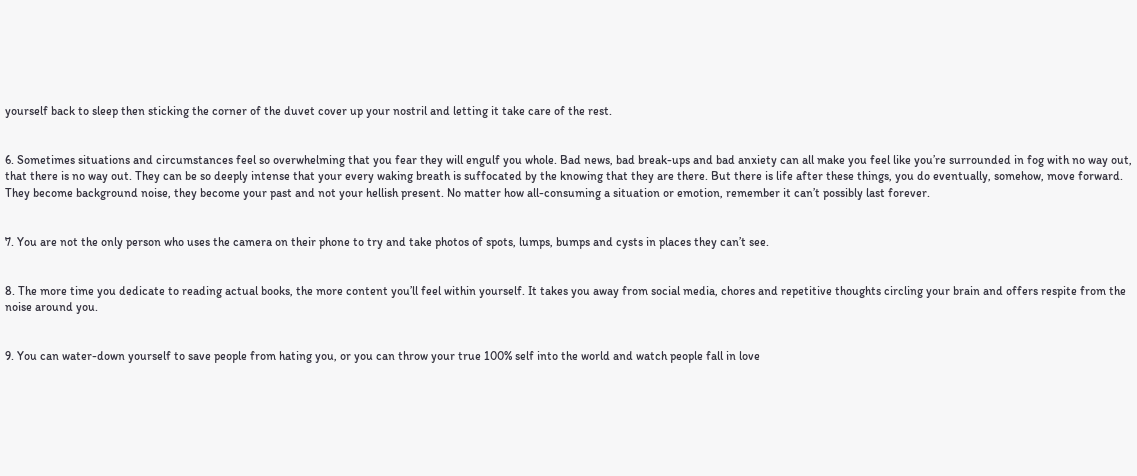yourself back to sleep then sticking the corner of the duvet cover up your nostril and letting it take care of the rest.


6. Sometimes situations and circumstances feel so overwhelming that you fear they will engulf you whole. Bad news, bad break-ups and bad anxiety can all make you feel like you’re surrounded in fog with no way out, that there is no way out. They can be so deeply intense that your every waking breath is suffocated by the knowing that they are there. But there is life after these things, you do eventually, somehow, move forward. They become background noise, they become your past and not your hellish present. No matter how all-consuming a situation or emotion, remember it can’t possibly last forever.


7. You are not the only person who uses the camera on their phone to try and take photos of spots, lumps, bumps and cysts in places they can’t see.


8. The more time you dedicate to reading actual books, the more content you’ll feel within yourself. It takes you away from social media, chores and repetitive thoughts circling your brain and offers respite from the noise around you.


9. You can water-down yourself to save people from hating you, or you can throw your true 100% self into the world and watch people fall in love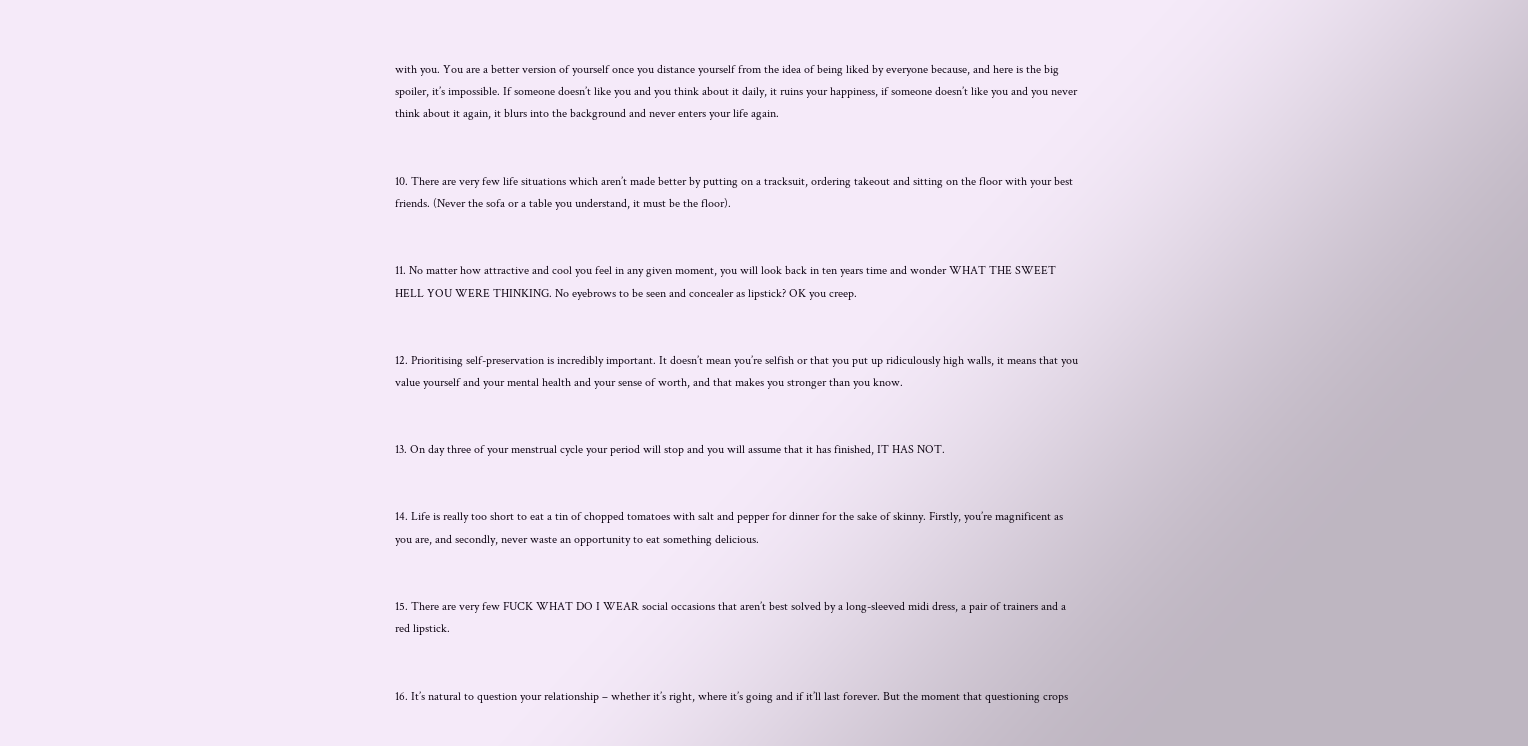with you. You are a better version of yourself once you distance yourself from the idea of being liked by everyone because, and here is the big spoiler, it’s impossible. If someone doesn’t like you and you think about it daily, it ruins your happiness, if someone doesn’t like you and you never think about it again, it blurs into the background and never enters your life again.


10. There are very few life situations which aren’t made better by putting on a tracksuit, ordering takeout and sitting on the floor with your best friends. (Never the sofa or a table you understand, it must be the floor).


11. No matter how attractive and cool you feel in any given moment, you will look back in ten years time and wonder WHAT THE SWEET HELL YOU WERE THINKING. No eyebrows to be seen and concealer as lipstick? OK you creep.


12. Prioritising self-preservation is incredibly important. It doesn’t mean you’re selfish or that you put up ridiculously high walls, it means that you value yourself and your mental health and your sense of worth, and that makes you stronger than you know.


13. On day three of your menstrual cycle your period will stop and you will assume that it has finished, IT HAS NOT.


14. Life is really too short to eat a tin of chopped tomatoes with salt and pepper for dinner for the sake of skinny. Firstly, you’re magnificent as you are, and secondly, never waste an opportunity to eat something delicious.


15. There are very few FUCK WHAT DO I WEAR social occasions that aren’t best solved by a long-sleeved midi dress, a pair of trainers and a red lipstick.


16. It’s natural to question your relationship – whether it’s right, where it’s going and if it’ll last forever. But the moment that questioning crops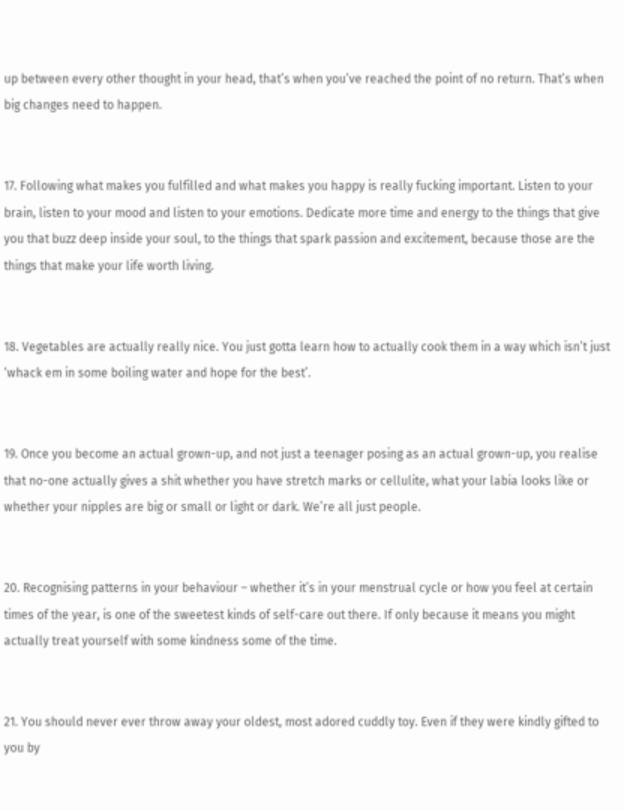up between every other thought in your head, that’s when you’ve reached the point of no return. That’s when big changes need to happen.


17. Following what makes you fulfilled and what makes you happy is really fucking important. Listen to your brain, listen to your mood and listen to your emotions. Dedicate more time and energy to the things that give you that buzz deep inside your soul, to the things that spark passion and excitement, because those are the things that make your life worth living.


18. Vegetables are actually really nice. You just gotta learn how to actually cook them in a way which isn’t just ‘whack em in some boiling water and hope for the best’.


19. Once you become an actual grown-up, and not just a teenager posing as an actual grown-up, you realise that no-one actually gives a shit whether you have stretch marks or cellulite, what your labia looks like or whether your nipples are big or small or light or dark. We’re all just people.


20. Recognising patterns in your behaviour – whether it’s in your menstrual cycle or how you feel at certain times of the year, is one of the sweetest kinds of self-care out there. If only because it means you might actually treat yourself with some kindness some of the time.


21. You should never ever throw away your oldest, most adored cuddly toy. Even if they were kindly gifted to you by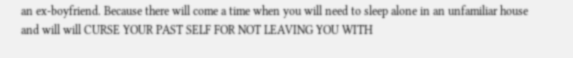an ex-boyfriend. Because there will come a time when you will need to sleep alone in an unfamiliar house and will will CURSE YOUR PAST SELF FOR NOT LEAVING YOU WITH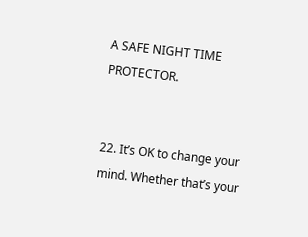A SAFE NIGHT TIME PROTECTOR.


22. It’s OK to change your mind. Whether that’s your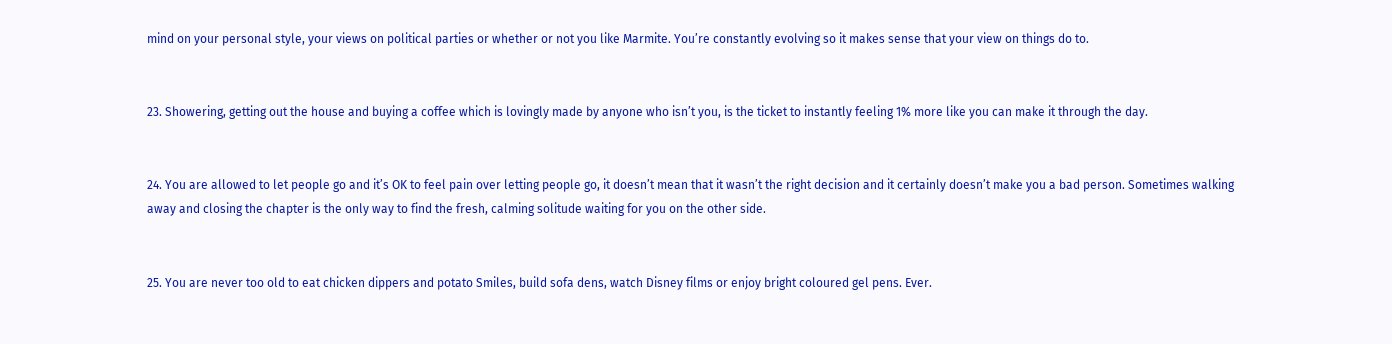mind on your personal style, your views on political parties or whether or not you like Marmite. You’re constantly evolving so it makes sense that your view on things do to.


23. Showering, getting out the house and buying a coffee which is lovingly made by anyone who isn’t you, is the ticket to instantly feeling 1% more like you can make it through the day.


24. You are allowed to let people go and it’s OK to feel pain over letting people go, it doesn’t mean that it wasn’t the right decision and it certainly doesn’t make you a bad person. Sometimes walking away and closing the chapter is the only way to find the fresh, calming solitude waiting for you on the other side.


25. You are never too old to eat chicken dippers and potato Smiles, build sofa dens, watch Disney films or enjoy bright coloured gel pens. Ever.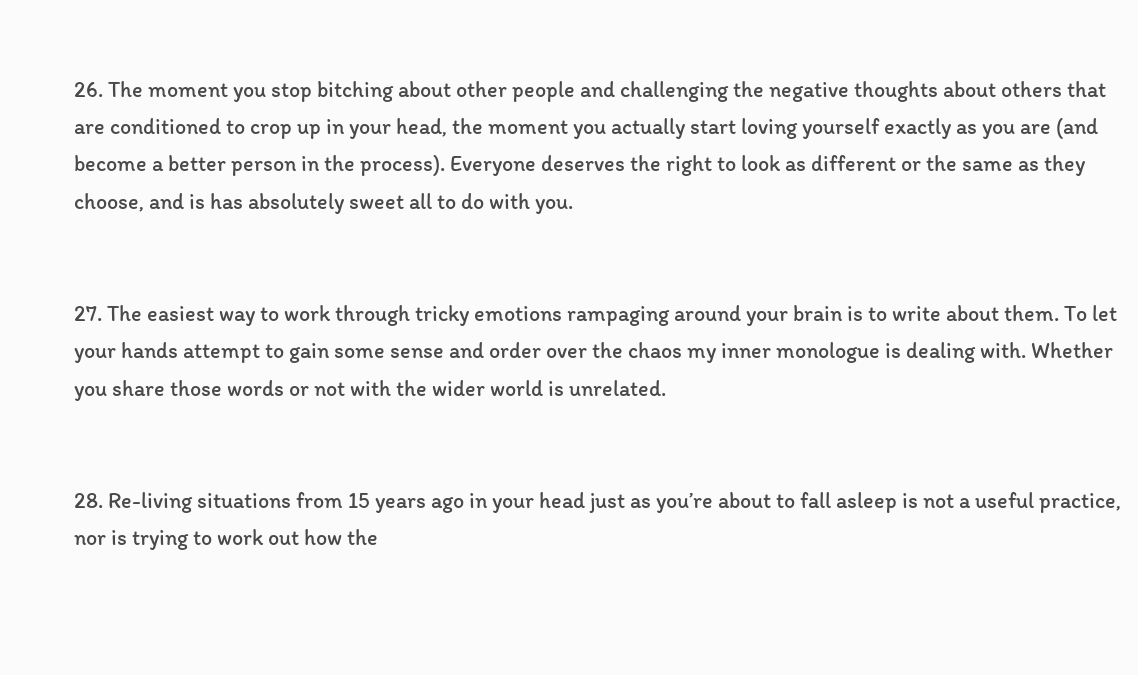26. The moment you stop bitching about other people and challenging the negative thoughts about others that are conditioned to crop up in your head, the moment you actually start loving yourself exactly as you are (and become a better person in the process). Everyone deserves the right to look as different or the same as they choose, and is has absolutely sweet all to do with you.


27. The easiest way to work through tricky emotions rampaging around your brain is to write about them. To let your hands attempt to gain some sense and order over the chaos my inner monologue is dealing with. Whether you share those words or not with the wider world is unrelated.


28. Re-living situations from 15 years ago in your head just as you’re about to fall asleep is not a useful practice, nor is trying to work out how the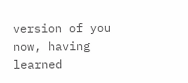version of you now, having learned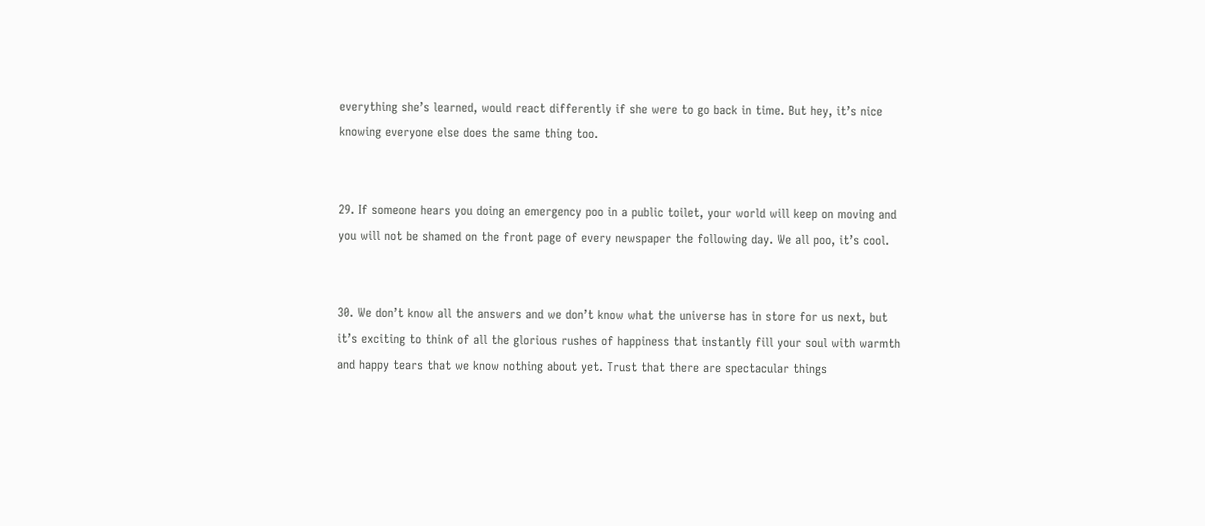everything she’s learned, would react differently if she were to go back in time. But hey, it’s nice knowing everyone else does the same thing too.


29. If someone hears you doing an emergency poo in a public toilet, your world will keep on moving and you will not be shamed on the front page of every newspaper the following day. We all poo, it’s cool.


30. We don’t know all the answers and we don’t know what the universe has in store for us next, but it’s exciting to think of all the glorious rushes of happiness that instantly fill your soul with warmth and happy tears that we know nothing about yet. Trust that there are spectacular things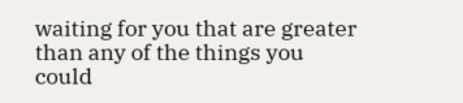waiting for you that are greater than any of the things you could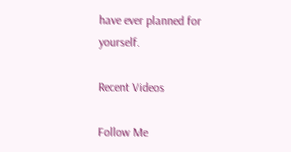have ever planned for yourself.

Recent Videos

Follow Me